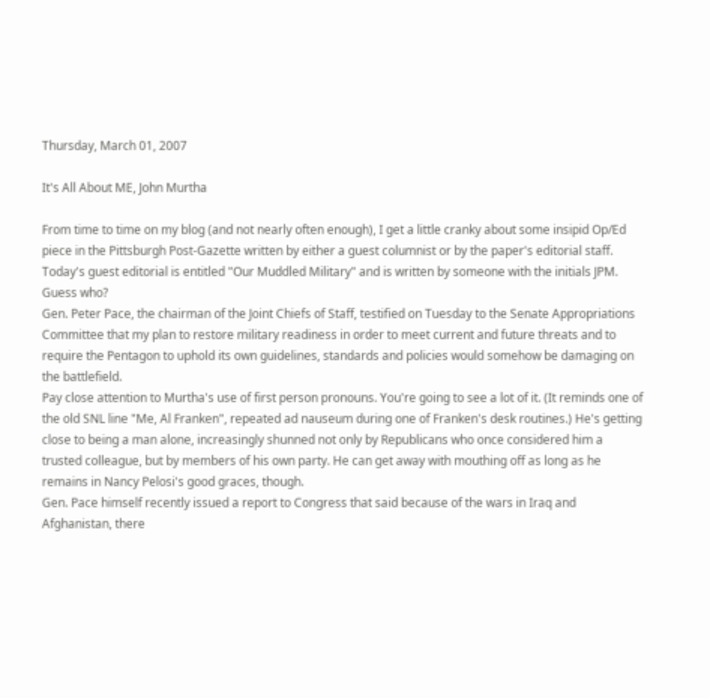Thursday, March 01, 2007

It's All About ME, John Murtha

From time to time on my blog (and not nearly often enough), I get a little cranky about some insipid Op/Ed piece in the Pittsburgh Post-Gazette written by either a guest columnist or by the paper's editorial staff. Today's guest editorial is entitled "Our Muddled Military" and is written by someone with the initials JPM. Guess who?
Gen. Peter Pace, the chairman of the Joint Chiefs of Staff, testified on Tuesday to the Senate Appropriations Committee that my plan to restore military readiness in order to meet current and future threats and to require the Pentagon to uphold its own guidelines, standards and policies would somehow be damaging on the battlefield.
Pay close attention to Murtha's use of first person pronouns. You're going to see a lot of it. (It reminds one of the old SNL line "Me, Al Franken", repeated ad nauseum during one of Franken's desk routines.) He's getting close to being a man alone, increasingly shunned not only by Republicans who once considered him a trusted colleague, but by members of his own party. He can get away with mouthing off as long as he remains in Nancy Pelosi's good graces, though.
Gen. Pace himself recently issued a report to Congress that said because of the wars in Iraq and Afghanistan, there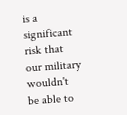is a significant risk that our military wouldn't be able to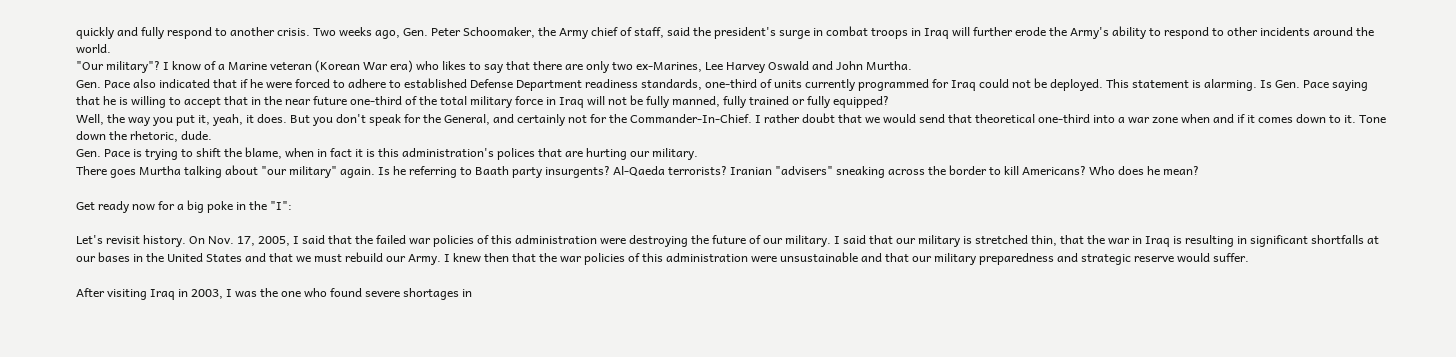quickly and fully respond to another crisis. Two weeks ago, Gen. Peter Schoomaker, the Army chief of staff, said the president's surge in combat troops in Iraq will further erode the Army's ability to respond to other incidents around the world.
"Our military"? I know of a Marine veteran (Korean War era) who likes to say that there are only two ex-Marines, Lee Harvey Oswald and John Murtha.
Gen. Pace also indicated that if he were forced to adhere to established Defense Department readiness standards, one-third of units currently programmed for Iraq could not be deployed. This statement is alarming. Is Gen. Pace saying that he is willing to accept that in the near future one-third of the total military force in Iraq will not be fully manned, fully trained or fully equipped?
Well, the way you put it, yeah, it does. But you don't speak for the General, and certainly not for the Commander-In-Chief. I rather doubt that we would send that theoretical one-third into a war zone when and if it comes down to it. Tone down the rhetoric, dude.
Gen. Pace is trying to shift the blame, when in fact it is this administration's polices that are hurting our military.
There goes Murtha talking about "our military" again. Is he referring to Baath party insurgents? Al-Qaeda terrorists? Iranian "advisers" sneaking across the border to kill Americans? Who does he mean?

Get ready now for a big poke in the "I":

Let's revisit history. On Nov. 17, 2005, I said that the failed war policies of this administration were destroying the future of our military. I said that our military is stretched thin, that the war in Iraq is resulting in significant shortfalls at our bases in the United States and that we must rebuild our Army. I knew then that the war policies of this administration were unsustainable and that our military preparedness and strategic reserve would suffer.

After visiting Iraq in 2003, I was the one who found severe shortages in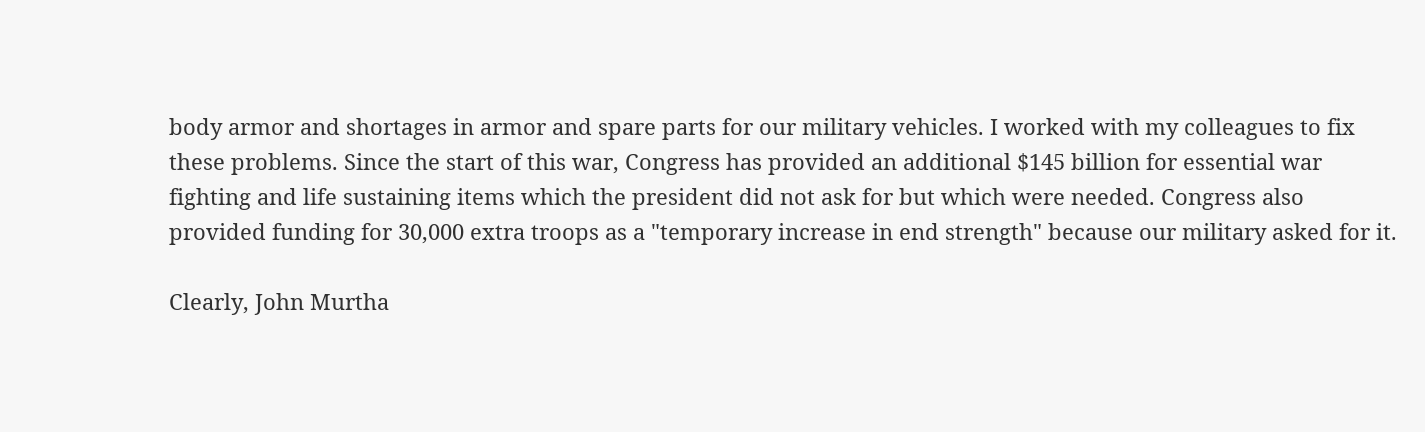body armor and shortages in armor and spare parts for our military vehicles. I worked with my colleagues to fix these problems. Since the start of this war, Congress has provided an additional $145 billion for essential war fighting and life sustaining items which the president did not ask for but which were needed. Congress also provided funding for 30,000 extra troops as a "temporary increase in end strength" because our military asked for it.

Clearly, John Murtha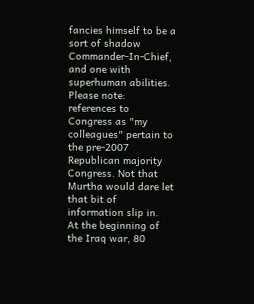fancies himself to be a sort of shadow Commander-In-Chief, and one with superhuman abilities. Please note: references to Congress as "my colleagues" pertain to the pre-2007 Republican majority Congress. Not that Murtha would dare let that bit of information slip in.
At the beginning of the Iraq war, 80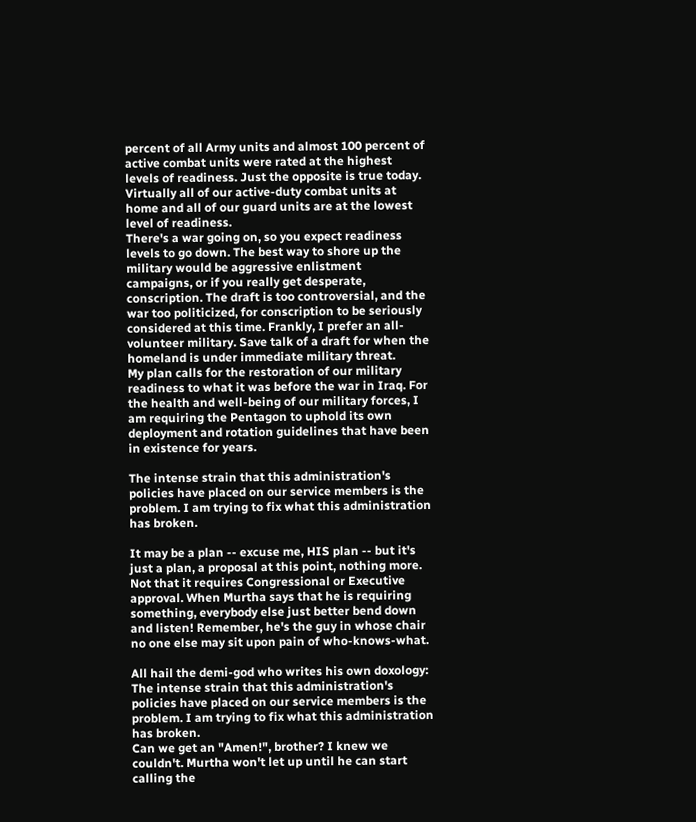percent of all Army units and almost 100 percent of active combat units were rated at the highest levels of readiness. Just the opposite is true today. Virtually all of our active-duty combat units at home and all of our guard units are at the lowest level of readiness.
There's a war going on, so you expect readiness levels to go down. The best way to shore up the military would be aggressive enlistment campaigns, or if you really get desperate, conscription. The draft is too controversial, and the war too politicized, for conscription to be seriously considered at this time. Frankly, I prefer an all-volunteer military. Save talk of a draft for when the homeland is under immediate military threat.
My plan calls for the restoration of our military readiness to what it was before the war in Iraq. For the health and well-being of our military forces, I am requiring the Pentagon to uphold its own deployment and rotation guidelines that have been in existence for years.

The intense strain that this administration's policies have placed on our service members is the problem. I am trying to fix what this administration has broken.

It may be a plan -- excuse me, HIS plan -- but it's just a plan, a proposal at this point, nothing more. Not that it requires Congressional or Executive approval. When Murtha says that he is requiring something, everybody else just better bend down and listen! Remember, he's the guy in whose chair no one else may sit upon pain of who-knows-what.

All hail the demi-god who writes his own doxology:
The intense strain that this administration's policies have placed on our service members is the problem. I am trying to fix what this administration has broken.
Can we get an "Amen!", brother? I knew we couldn't. Murtha won't let up until he can start calling the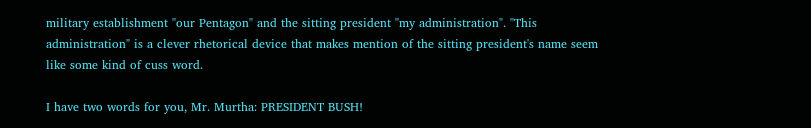military establishment "our Pentagon" and the sitting president "my administration". "This administration" is a clever rhetorical device that makes mention of the sitting president's name seem like some kind of cuss word.

I have two words for you, Mr. Murtha: PRESIDENT BUSH!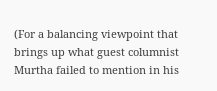(For a balancing viewpoint that brings up what guest columnist Murtha failed to mention in his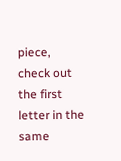piece, check out the first letter in the same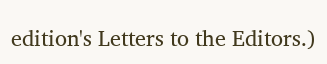edition's Letters to the Editors.)